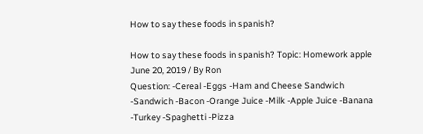How to say these foods in spanish?

How to say these foods in spanish? Topic: Homework apple
June 20, 2019 / By Ron
Question: -Cereal -Eggs -Ham and Cheese Sandwich -Sandwich -Bacon -Orange Juice -Milk -Apple Juice -Banana -Turkey -Spaghetti -Pizza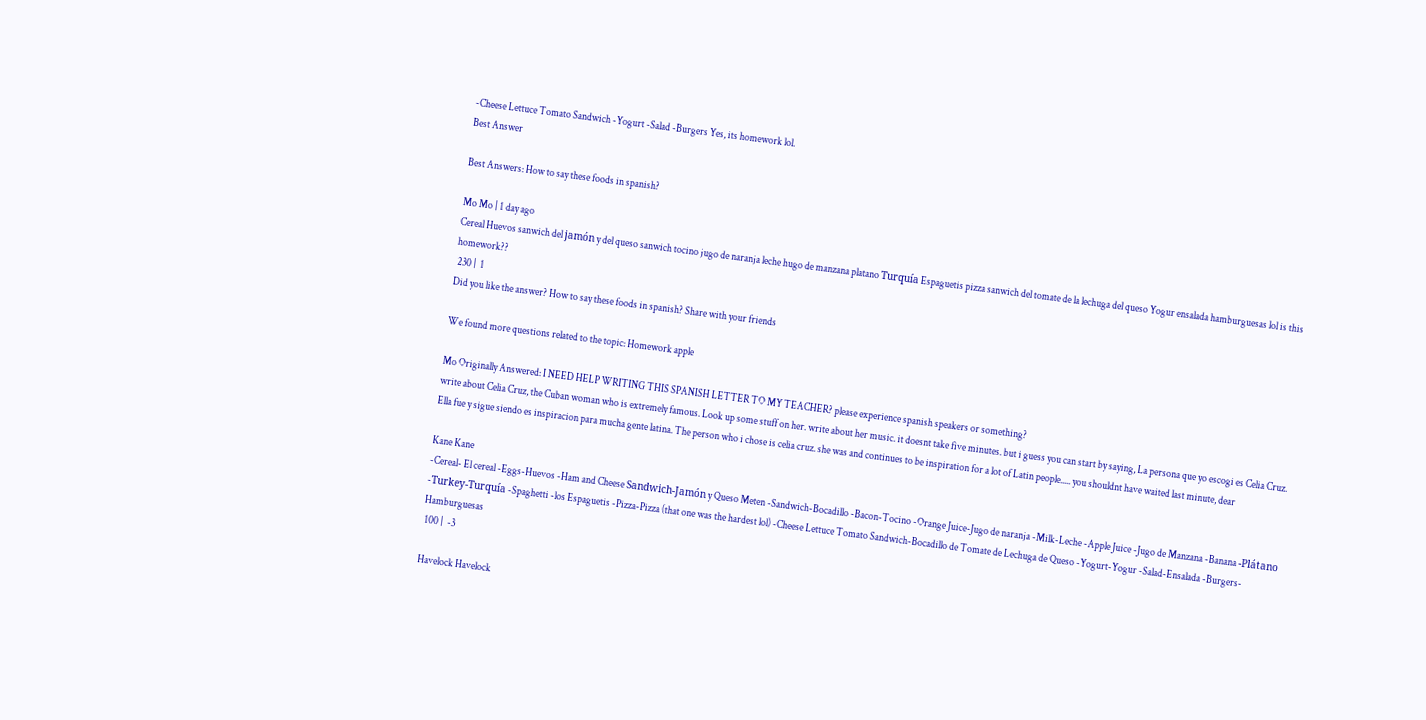-Cheese Lettuce Tomato Sandwich -Yogurt -Salad -Burgers Yes, its homework lol.
Best Answer

Best Answers: How to say these foods in spanish?

Mo Mo | 1 day ago
Cereal Huevos sanwich del jamón y del queso sanwich tocino jugo de naranja leche hugo de manzana platano Turquía Espaguetis pizza sanwich del tomate de la lechuga del queso Yogur ensalada hamburguesas lol is this homework??
 230 |  1
Did you like the answer? How to say these foods in spanish? Share with your friends

We found more questions related to the topic: Homework apple

Mo Originally Answered: I NEED HELP WRITING THIS SPANISH LETTER TO MY TEACHER? please experience spanish speakers or something?
write about Celia Cruz, the Cuban woman who is extremely famous. Look up some stuff on her. write about her music. it doesnt take five minutes. but i guess you can start by saying, La persona que yo escogi es Celia Cruz. Ella fue y sigue siendo es inspiracion para mucha gente latina. The person who i chose is celia cruz. she was and continues to be inspiration for a lot of Latin people..... you shouldnt have waited last minute, dear

Kane Kane
-Cereal- El cereal -Eggs-Huevos -Ham and Cheese Sandwich-Jamón y Queso Meten -Sandwich-Bocadillo -Bacon-Tocino -Orange Juice-Jugo de naranja -Milk-Leche -Apple Juice -Jugo de Manzana -Banana -Plátano -Turkey-Turquía -Spaghetti -los Espaguetis -Pizza-Pizza (that one was the hardest lol) -Cheese Lettuce Tomato Sandwich-Bocadillo de Tomate de Lechuga de Queso -Yogurt-Yogur -Salad-Ensalada -Burgers-Hamburguesas
 100 |  -3

Havelock Havelock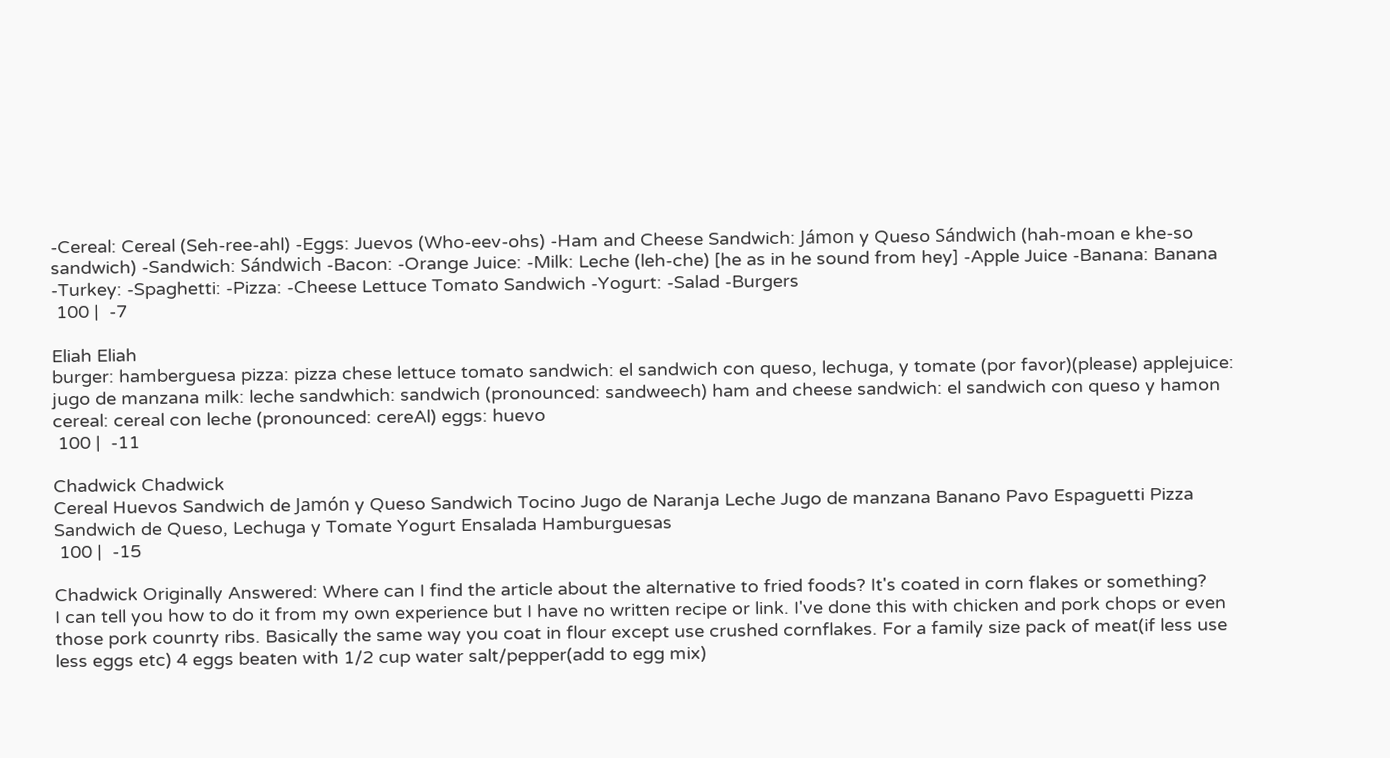-Cereal: Cereal (Seh-ree-ahl) -Eggs: Juevos (Who-eev-ohs) -Ham and Cheese Sandwich: Jámon y Queso Sándwich (hah-moan e khe-so sandwich) -Sandwich: Sándwich -Bacon: -Orange Juice: -Milk: Leche (leh-che) [he as in he sound from hey] -Apple Juice -Banana: Banana -Turkey: -Spaghetti: -Pizza: -Cheese Lettuce Tomato Sandwich -Yogurt: -Salad -Burgers
 100 |  -7

Eliah Eliah
burger: hamberguesa pizza: pizza chese lettuce tomato sandwich: el sandwich con queso, lechuga, y tomate (por favor)(please) applejuice: jugo de manzana milk: leche sandwhich: sandwich (pronounced: sandweech) ham and cheese sandwich: el sandwich con queso y hamon cereal: cereal con leche (pronounced: cereAl) eggs: huevo
 100 |  -11

Chadwick Chadwick
Cereal Huevos Sandwich de Jamón y Queso Sandwich Tocino Jugo de Naranja Leche Jugo de manzana Banano Pavo Espaguetti Pizza Sandwich de Queso, Lechuga y Tomate Yogurt Ensalada Hamburguesas
 100 |  -15

Chadwick Originally Answered: Where can I find the article about the alternative to fried foods? It's coated in corn flakes or something?
I can tell you how to do it from my own experience but I have no written recipe or link. I've done this with chicken and pork chops or even those pork counrty ribs. Basically the same way you coat in flour except use crushed cornflakes. For a family size pack of meat(if less use less eggs etc) 4 eggs beaten with 1/2 cup water salt/pepper(add to egg mix)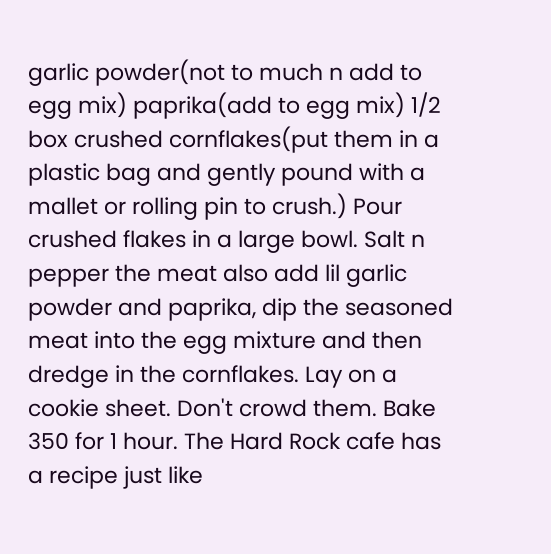garlic powder(not to much n add to egg mix) paprika(add to egg mix) 1/2 box crushed cornflakes(put them in a plastic bag and gently pound with a mallet or rolling pin to crush.) Pour crushed flakes in a large bowl. Salt n pepper the meat also add lil garlic powder and paprika, dip the seasoned meat into the egg mixture and then dredge in the cornflakes. Lay on a cookie sheet. Don't crowd them. Bake 350 for 1 hour. The Hard Rock cafe has a recipe just like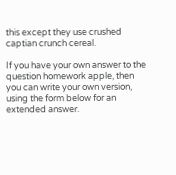this except they use crushed captian crunch cereal.

If you have your own answer to the question homework apple, then you can write your own version, using the form below for an extended answer.